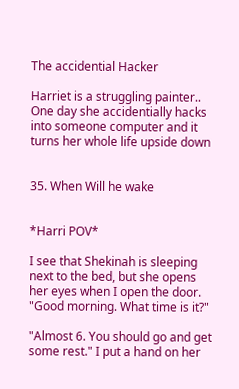The accidential Hacker

Harriet is a struggling painter.. One day she accidentially hacks into someone computer and it turns her whole life upside down


35. When Will he wake


*Harri POV*

I see that Shekinah is sleeping next to the bed, but she opens her eyes when I open the door. "Good morning. What time is it?"

"Almost 6. You should go and get some rest." I put a hand on her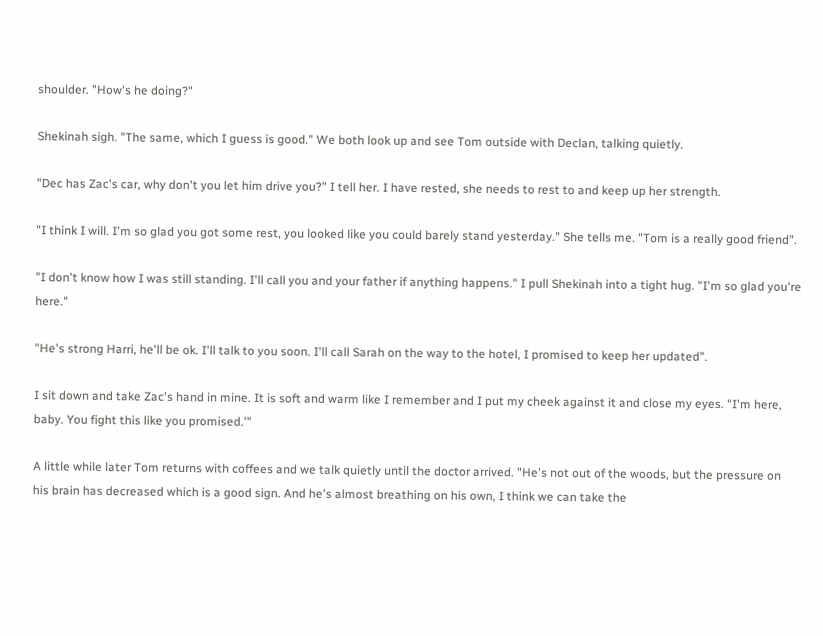shoulder. "How's he doing?"

Shekinah sigh. "The same, which I guess is good." We both look up and see Tom outside with Declan, talking quietly.

"Dec has Zac's car, why don't you let him drive you?" I tell her. I have rested, she needs to rest to and keep up her strength.

"I think I will. I'm so glad you got some rest, you looked like you could barely stand yesterday." She tells me. "Tom is a really good friend".

"I don't know how I was still standing. I'll call you and your father if anything happens." I pull Shekinah into a tight hug. "I'm so glad you're here."

"He's strong Harri, he'll be ok. I'll talk to you soon. I'll call Sarah on the way to the hotel, I promised to keep her updated".

I sit down and take Zac's hand in mine. It is soft and warm like I remember and I put my cheek against it and close my eyes. "I'm here, baby. You fight this like you promised.'"

A little while later Tom returns with coffees and we talk quietly until the doctor arrived. "He's not out of the woods, but the pressure on his brain has decreased which is a good sign. And he's almost breathing on his own, I think we can take the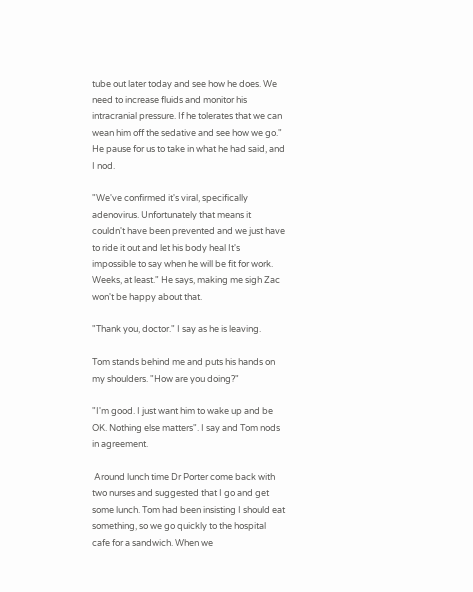tube out later today and see how he does. We need to increase fluids and monitor his intracranial pressure. If he tolerates that we can wean him off the sedative and see how we go." He pause for us to take in what he had said, and I nod.

"We've confirmed it's viral, specifically adenovirus. Unfortunately that means it couldn't have been prevented and we just have to ride it out and let his body heal It's impossible to say when he will be fit for work. Weeks, at least." He says, making me sigh Zac won't be happy about that.

"Thank you, doctor." I say as he is leaving.

Tom stands behind me and puts his hands on my shoulders. "How are you doing?"

"I'm good. I just want him to wake up and be OK. Nothing else matters". I say and Tom nods in agreement.

 Around lunch time Dr Porter come back with two nurses and suggested that I go and get some lunch. Tom had been insisting I should eat something, so we go quickly to the hospital cafe for a sandwich. When we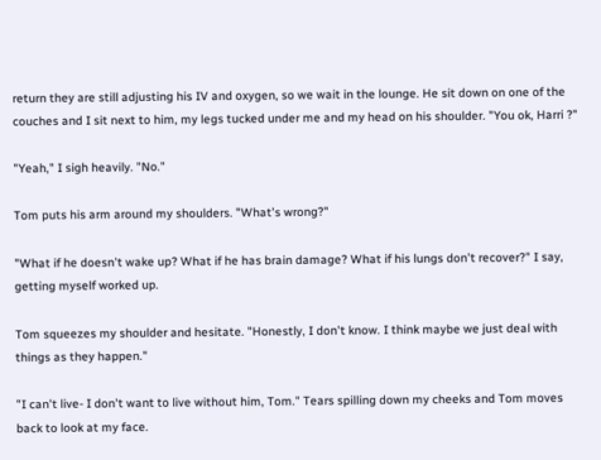return they are still adjusting his IV and oxygen, so we wait in the lounge. He sit down on one of the couches and I sit next to him, my legs tucked under me and my head on his shoulder. "You ok, Harri ?"

"Yeah," I sigh heavily. "No."

Tom puts his arm around my shoulders. "What's wrong?"

"What if he doesn't wake up? What if he has brain damage? What if his lungs don't recover?" I say, getting myself worked up.

Tom squeezes my shoulder and hesitate. "Honestly, I don't know. I think maybe we just deal with things as they happen."

"I can't live- I don't want to live without him, Tom." Tears spilling down my cheeks and Tom moves back to look at my face.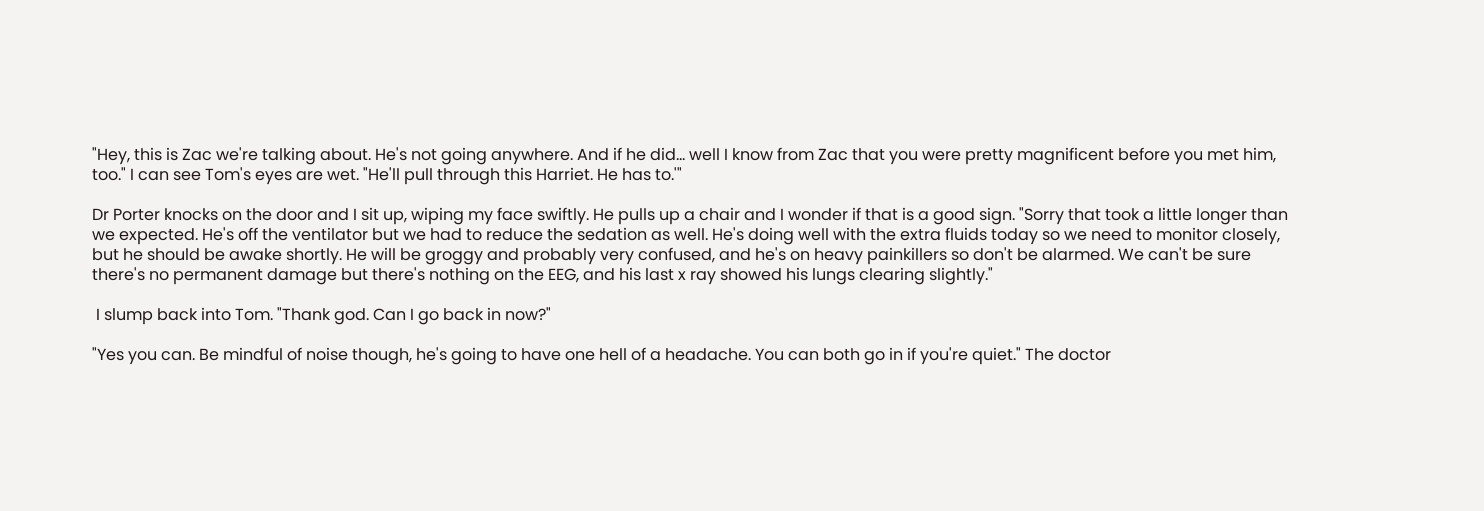"Hey, this is Zac we're talking about. He's not going anywhere. And if he did... well I know from Zac that you were pretty magnificent before you met him, too." I can see Tom's eyes are wet. "He'll pull through this Harriet. He has to.'"

Dr Porter knocks on the door and I sit up, wiping my face swiftly. He pulls up a chair and I wonder if that is a good sign. "Sorry that took a little longer than we expected. He's off the ventilator but we had to reduce the sedation as well. He's doing well with the extra fluids today so we need to monitor closely, but he should be awake shortly. He will be groggy and probably very confused, and he's on heavy painkillers so don't be alarmed. We can't be sure there's no permanent damage but there's nothing on the EEG, and his last x ray showed his lungs clearing slightly."

 I slump back into Tom. "Thank god. Can I go back in now?"

"Yes you can. Be mindful of noise though, he's going to have one hell of a headache. You can both go in if you're quiet." The doctor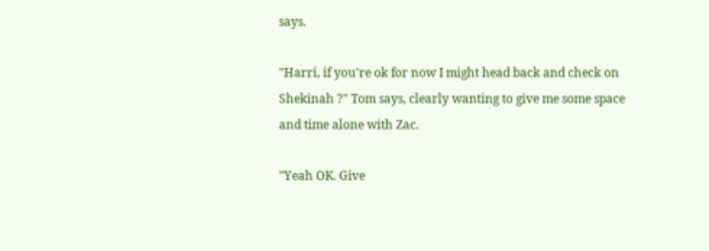says.

"Harri, if you're ok for now I might head back and check on Shekinah ?" Tom says, clearly wanting to give me some space and time alone with Zac.

"Yeah OK. Give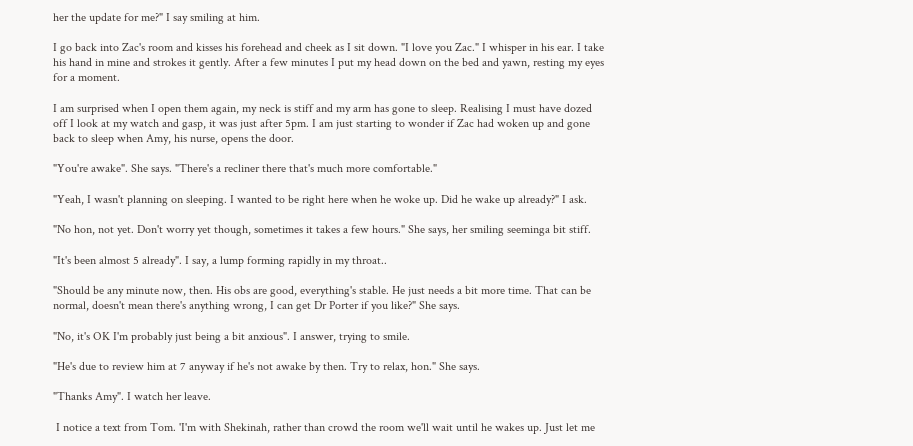her the update for me?" I say smiling at him.

I go back into Zac's room and kisses his forehead and cheek as I sit down. "I love you Zac." I whisper in his ear. I take his hand in mine and strokes it gently. After a few minutes I put my head down on the bed and yawn, resting my eyes for a moment.

I am surprised when I open them again, my neck is stiff and my arm has gone to sleep. Realising I must have dozed off I look at my watch and gasp, it was just after 5pm. I am just starting to wonder if Zac had woken up and gone back to sleep when Amy, his nurse, opens the door.

"You're awake". She says. "There's a recliner there that's much more comfortable."

"Yeah, I wasn't planning on sleeping. I wanted to be right here when he woke up. Did he wake up already?" I ask.

"No hon, not yet. Don't worry yet though, sometimes it takes a few hours." She says, her smiling seeminga bit stiff.

"It's been almost 5 already". I say, a lump forming rapidly in my throat..

"Should be any minute now, then. His obs are good, everything's stable. He just needs a bit more time. That can be normal, doesn't mean there's anything wrong, I can get Dr Porter if you like?" She says.

"No, it's OK I'm probably just being a bit anxious". I answer, trying to smile.

"He's due to review him at 7 anyway if he's not awake by then. Try to relax, hon." She says.

"Thanks Amy". I watch her leave.

 I notice a text from Tom. 'I'm with Shekinah, rather than crowd the room we'll wait until he wakes up. Just let me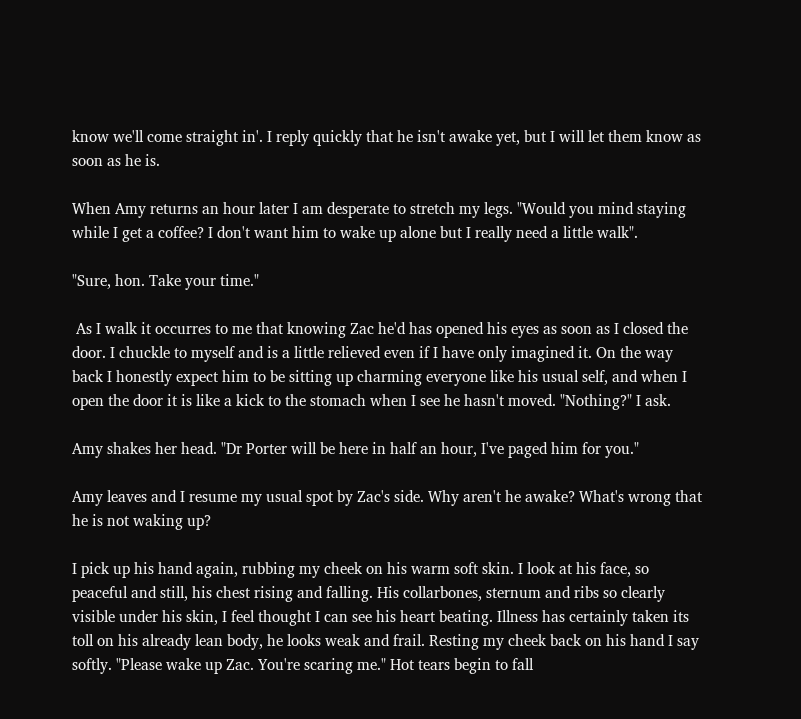know we'll come straight in'. I reply quickly that he isn't awake yet, but I will let them know as soon as he is.

When Amy returns an hour later I am desperate to stretch my legs. "Would you mind staying while I get a coffee? I don't want him to wake up alone but I really need a little walk".

"Sure, hon. Take your time."

 As I walk it occurres to me that knowing Zac he'd has opened his eyes as soon as I closed the door. I chuckle to myself and is a little relieved even if I have only imagined it. On the way back I honestly expect him to be sitting up charming everyone like his usual self, and when I open the door it is like a kick to the stomach when I see he hasn't moved. "Nothing?" I ask.

Amy shakes her head. "Dr Porter will be here in half an hour, I've paged him for you."

Amy leaves and I resume my usual spot by Zac's side. Why aren't he awake? What's wrong that he is not waking up?

I pick up his hand again, rubbing my cheek on his warm soft skin. I look at his face, so peaceful and still, his chest rising and falling. His collarbones, sternum and ribs so clearly visible under his skin, I feel thought I can see his heart beating. Illness has certainly taken its toll on his already lean body, he looks weak and frail. Resting my cheek back on his hand I say softly. "Please wake up Zac. You're scaring me." Hot tears begin to fall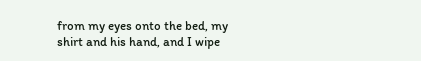from my eyes onto the bed, my shirt and his hand, and I wipe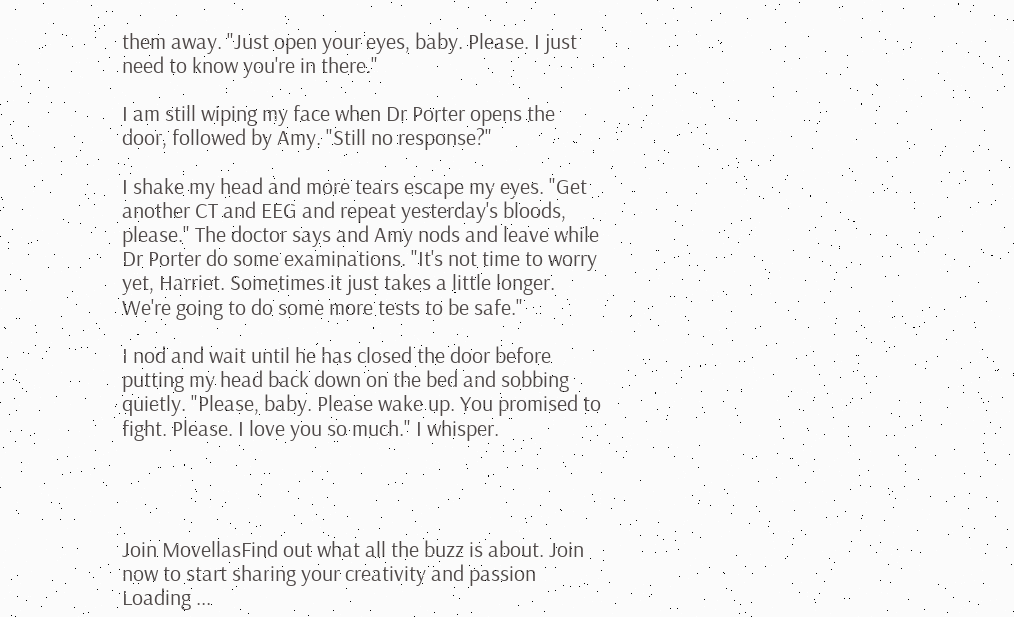them away. "Just open your eyes, baby. Please. I just need to know you're in there."

I am still wiping my face when Dr Porter opens the door, followed by Amy. "Still no response?"

I shake my head and more tears escape my eyes. "Get another CT and EEG and repeat yesterday's bloods, please." The doctor says and Amy nods and leave while Dr Porter do some examinations. "It's not time to worry yet, Harriet. Sometimes it just takes a little longer. We're going to do some more tests to be safe."

I nod and wait until he has closed the door before putting my head back down on the bed and sobbing quietly. "Please, baby. Please wake up. You promised to fight. Please. I love you so much." I whisper.




Join MovellasFind out what all the buzz is about. Join now to start sharing your creativity and passion
Loading ...